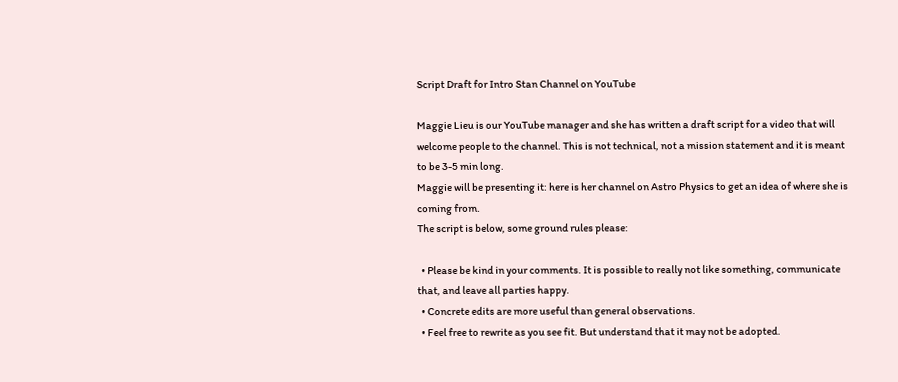Script Draft for Intro Stan Channel on YouTube

Maggie Lieu is our YouTube manager and she has written a draft script for a video that will welcome people to the channel. This is not technical, not a mission statement and it is meant to be 3-5 min long.
Maggie will be presenting it: here is her channel on Astro Physics to get an idea of where she is coming from.
The script is below, some ground rules please:

  • Please be kind in your comments. It is possible to really not like something, communicate that, and leave all parties happy.
  • Concrete edits are more useful than general observations.
  • Feel free to rewrite as you see fit. But understand that it may not be adopted.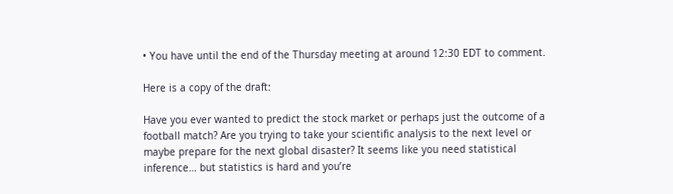• You have until the end of the Thursday meeting at around 12:30 EDT to comment.

Here is a copy of the draft:

Have you ever wanted to predict the stock market or perhaps just the outcome of a football match? Are you trying to take your scientific analysis to the next level or maybe prepare for the next global disaster? It seems like you need statistical inference… but statistics is hard and you’re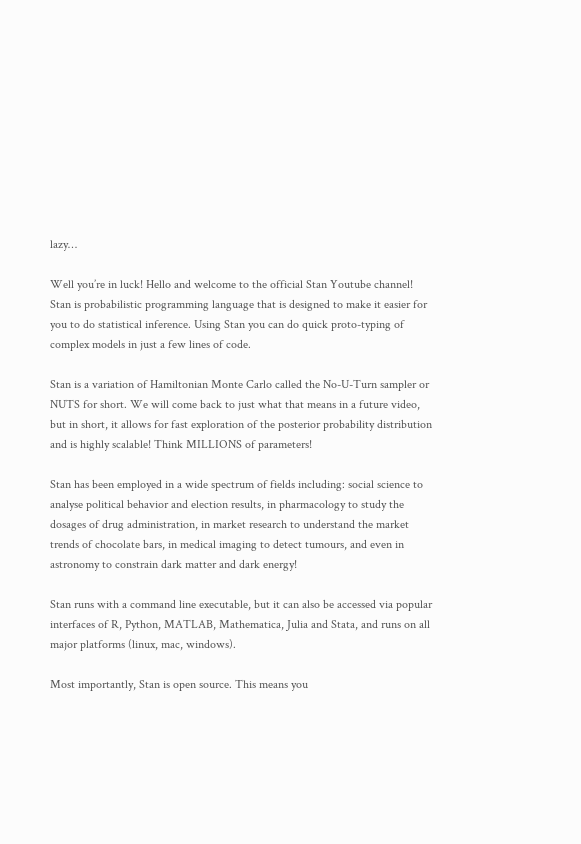lazy…

Well you’re in luck! Hello and welcome to the official Stan Youtube channel! Stan is probabilistic programming language that is designed to make it easier for you to do statistical inference. Using Stan you can do quick proto-typing of complex models in just a few lines of code.

Stan is a variation of Hamiltonian Monte Carlo called the No-U-Turn sampler or NUTS for short. We will come back to just what that means in a future video, but in short, it allows for fast exploration of the posterior probability distribution and is highly scalable! Think MILLIONS of parameters!

Stan has been employed in a wide spectrum of fields including: social science to analyse political behavior and election results, in pharmacology to study the dosages of drug administration, in market research to understand the market trends of chocolate bars, in medical imaging to detect tumours, and even in astronomy to constrain dark matter and dark energy!

Stan runs with a command line executable, but it can also be accessed via popular interfaces of R, Python, MATLAB, Mathematica, Julia and Stata, and runs on all major platforms (linux, mac, windows).

Most importantly, Stan is open source. This means you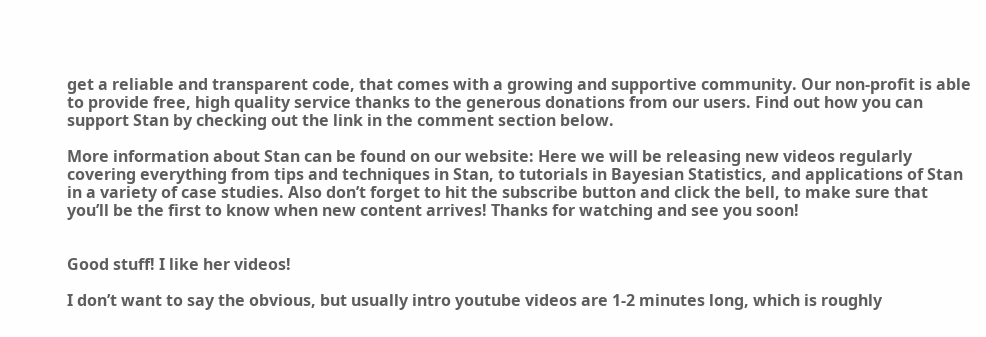get a reliable and transparent code, that comes with a growing and supportive community. Our non-profit is able to provide free, high quality service thanks to the generous donations from our users. Find out how you can support Stan by checking out the link in the comment section below.

More information about Stan can be found on our website: Here we will be releasing new videos regularly covering everything from tips and techniques in Stan, to tutorials in Bayesian Statistics, and applications of Stan in a variety of case studies. Also don’t forget to hit the subscribe button and click the bell, to make sure that you’ll be the first to know when new content arrives! Thanks for watching and see you soon!


Good stuff! I like her videos!

I don’t want to say the obvious, but usually intro youtube videos are 1-2 minutes long, which is roughly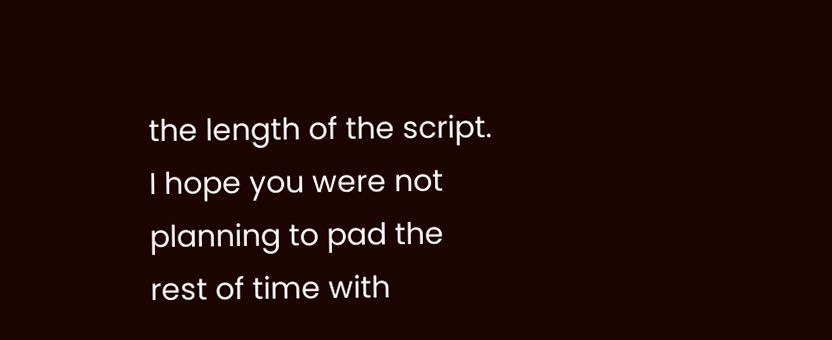the length of the script. I hope you were not planning to pad the rest of time with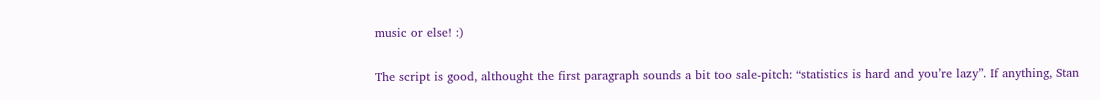music or else! :)

The script is good, althought the first paragraph sounds a bit too sale-pitch: “statistics is hard and you’re lazy”. If anything, Stan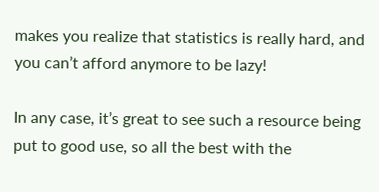makes you realize that statistics is really hard, and you can’t afford anymore to be lazy!

In any case, it’s great to see such a resource being put to good use, so all the best with the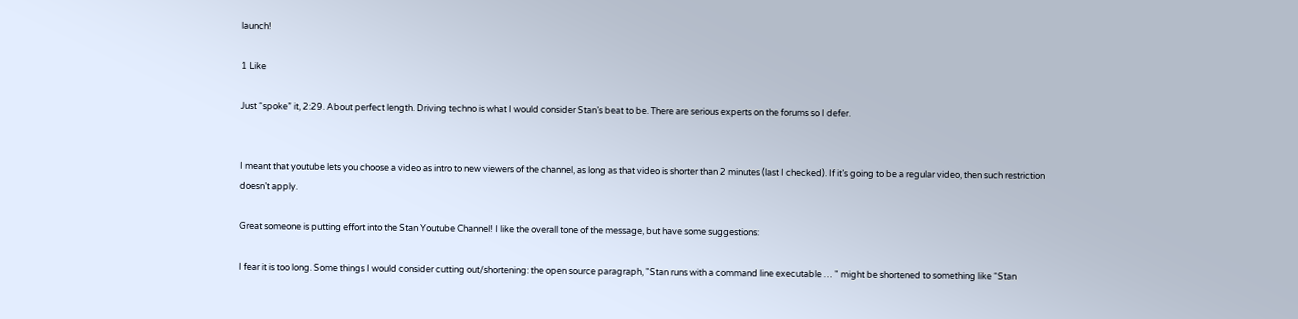launch!

1 Like

Just “spoke” it, 2:29. About perfect length. Driving techno is what I would consider Stan’s beat to be. There are serious experts on the forums so I defer.


I meant that youtube lets you choose a video as intro to new viewers of the channel, as long as that video is shorter than 2 minutes (last I checked). If it’s going to be a regular video, then such restriction doesn’t apply.

Great someone is putting effort into the Stan Youtube Channel! I like the overall tone of the message, but have some suggestions:

I fear it is too long. Some things I would consider cutting out/shortening: the open source paragraph, "Stan runs with a command line executable … " might be shortened to something like “Stan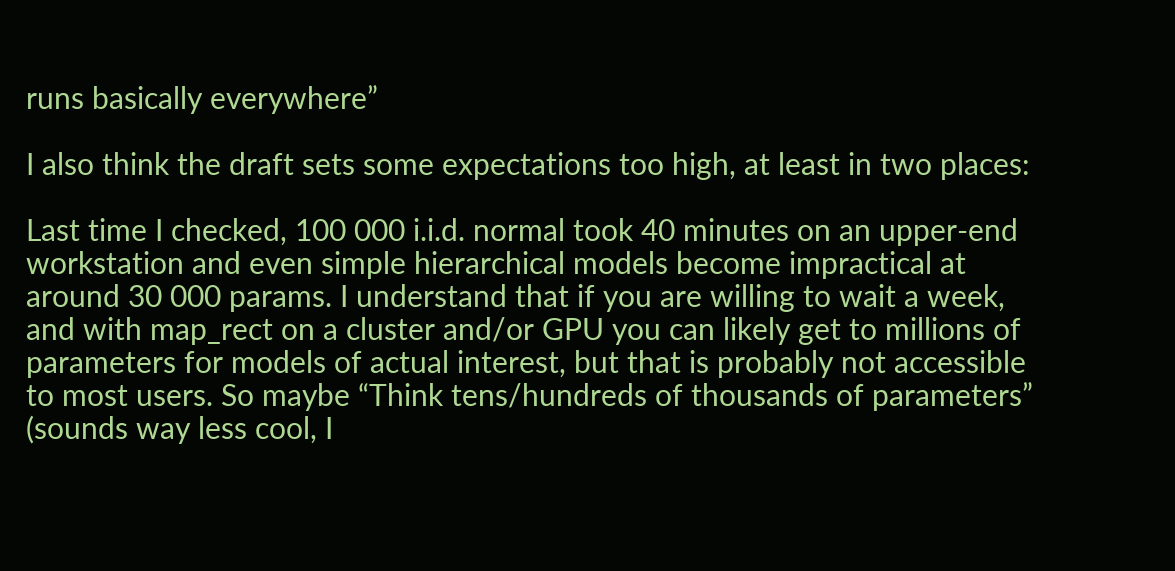runs basically everywhere”

I also think the draft sets some expectations too high, at least in two places:

Last time I checked, 100 000 i.i.d. normal took 40 minutes on an upper-end workstation and even simple hierarchical models become impractical at around 30 000 params. I understand that if you are willing to wait a week, and with map_rect on a cluster and/or GPU you can likely get to millions of parameters for models of actual interest, but that is probably not accessible to most users. So maybe “Think tens/hundreds of thousands of parameters” (sounds way less cool, I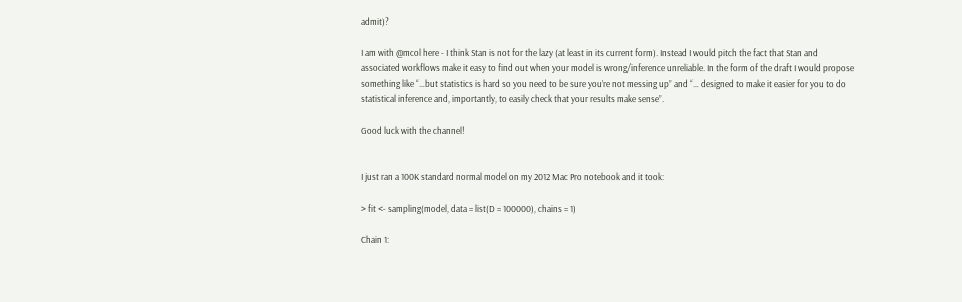admit)?

I am with @mcol here - I think Stan is not for the lazy (at least in its current form). Instead I would pitch the fact that Stan and associated workflows make it easy to find out when your model is wrong/inference unreliable. In the form of the draft I would propose something like “…but statistics is hard so you need to be sure you’re not messing up” and “… designed to make it easier for you to do statistical inference and, importantly, to easily check that your results make sense”.

Good luck with the channel!


I just ran a 100K standard normal model on my 2012 Mac Pro notebook and it took:

> fit <- sampling(model, data = list(D = 100000), chains = 1)

Chain 1: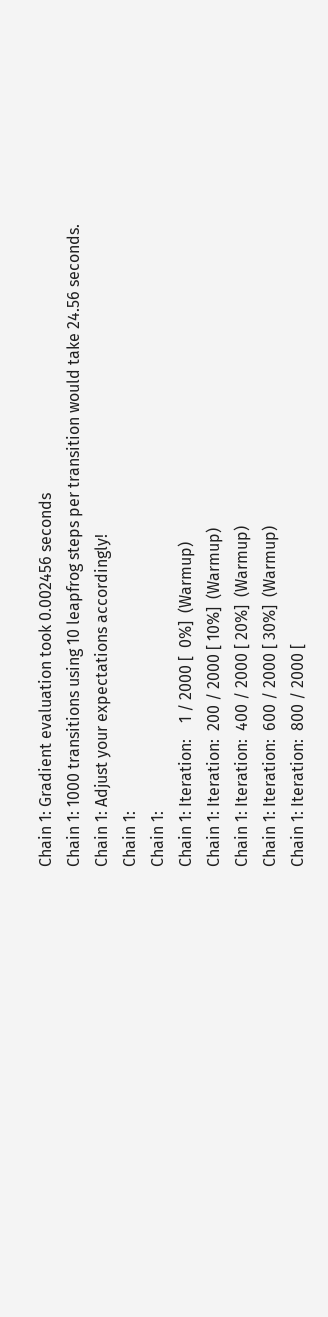Chain 1: Gradient evaluation took 0.002456 seconds
Chain 1: 1000 transitions using 10 leapfrog steps per transition would take 24.56 seconds.
Chain 1: Adjust your expectations accordingly!
Chain 1:
Chain 1:
Chain 1: Iteration:    1 / 2000 [  0%]  (Warmup)
Chain 1: Iteration:  200 / 2000 [ 10%]  (Warmup)
Chain 1: Iteration:  400 / 2000 [ 20%]  (Warmup)
Chain 1: Iteration:  600 / 2000 [ 30%]  (Warmup)
Chain 1: Iteration:  800 / 2000 [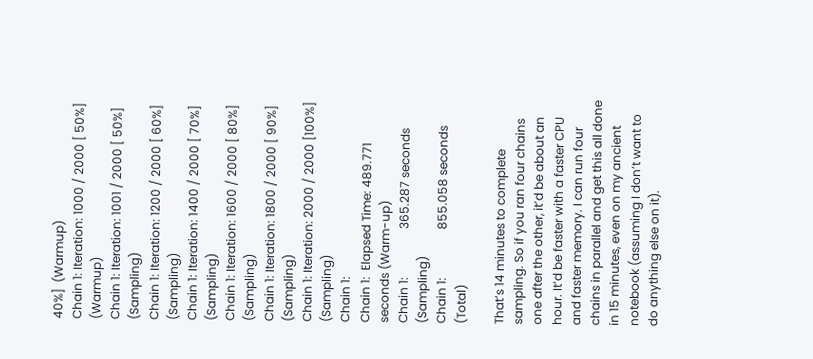40%]  (Warmup)
Chain 1: Iteration: 1000 / 2000 [ 50%]  (Warmup)
Chain 1: Iteration: 1001 / 2000 [ 50%]  (Sampling)
Chain 1: Iteration: 1200 / 2000 [ 60%]  (Sampling)
Chain 1: Iteration: 1400 / 2000 [ 70%]  (Sampling)
Chain 1: Iteration: 1600 / 2000 [ 80%]  (Sampling)
Chain 1: Iteration: 1800 / 2000 [ 90%]  (Sampling)
Chain 1: Iteration: 2000 / 2000 [100%]  (Sampling)
Chain 1:
Chain 1:  Elapsed Time: 489.771 seconds (Warm-up)
Chain 1:                365.287 seconds (Sampling)
Chain 1:                855.058 seconds (Total)

That’s 14 minutes to complete sampling. So if you ran four chains one after the other, it’d be about an hour. It’d be faster with a faster CPU and faster memory. I can run four chains in parallel and get this all done in 15 minutes, even on my ancient notebook (assuming I don’t want to do anything else on it).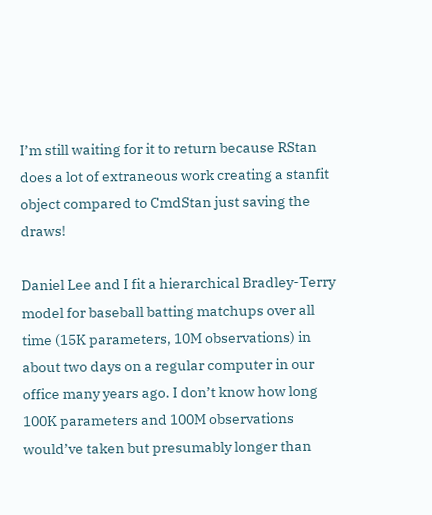I’m still waiting for it to return because RStan does a lot of extraneous work creating a stanfit object compared to CmdStan just saving the draws!

Daniel Lee and I fit a hierarchical Bradley-Terry model for baseball batting matchups over all time (15K parameters, 10M observations) in about two days on a regular computer in our office many years ago. I don’t know how long 100K parameters and 100M observations would’ve taken but presumably longer than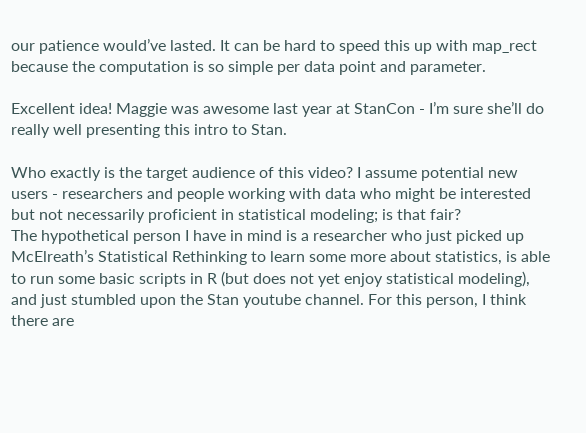our patience would’ve lasted. It can be hard to speed this up with map_rect because the computation is so simple per data point and parameter.

Excellent idea! Maggie was awesome last year at StanCon - I’m sure she’ll do really well presenting this intro to Stan.

Who exactly is the target audience of this video? I assume potential new users - researchers and people working with data who might be interested but not necessarily proficient in statistical modeling; is that fair?
The hypothetical person I have in mind is a researcher who just picked up McElreath’s Statistical Rethinking to learn some more about statistics, is able to run some basic scripts in R (but does not yet enjoy statistical modeling), and just stumbled upon the Stan youtube channel. For this person, I think there are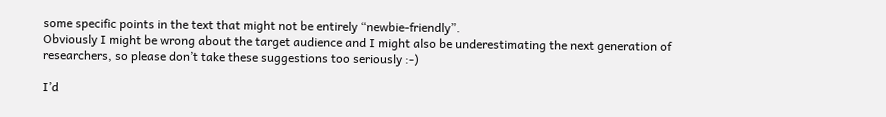some specific points in the text that might not be entirely “newbie-friendly”.
Obviously I might be wrong about the target audience and I might also be underestimating the next generation of researchers, so please don’t take these suggestions too seriously :-)

I’d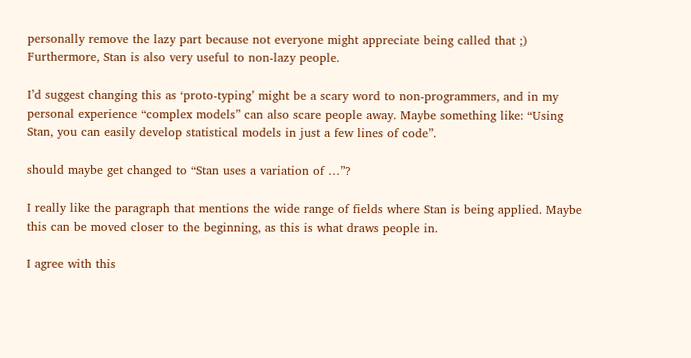personally remove the lazy part because not everyone might appreciate being called that ;) Furthermore, Stan is also very useful to non-lazy people.

I’d suggest changing this as ‘proto-typing’ might be a scary word to non-programmers, and in my personal experience “complex models” can also scare people away. Maybe something like: “Using Stan, you can easily develop statistical models in just a few lines of code”.

should maybe get changed to “Stan uses a variation of …”?

I really like the paragraph that mentions the wide range of fields where Stan is being applied. Maybe this can be moved closer to the beginning, as this is what draws people in.

I agree with this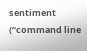sentiment (“command line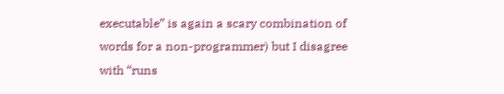executable” is again a scary combination of words for a non-programmer) but I disagree with “runs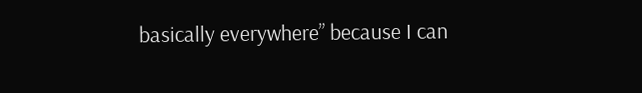basically everywhere” because I can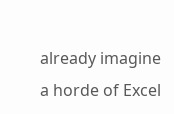already imagine a horde of Excel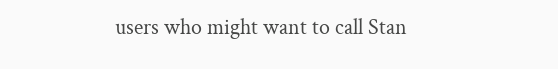users who might want to call Stan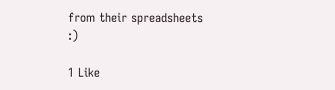from their spreadsheets :)

1 Like